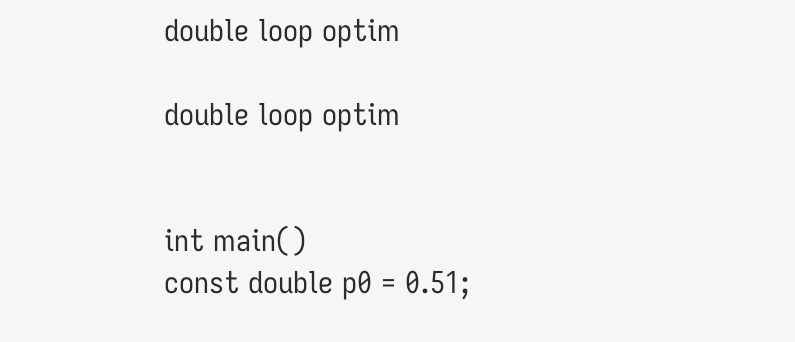double loop optim

double loop optim


int main()
const double p0 = 0.51;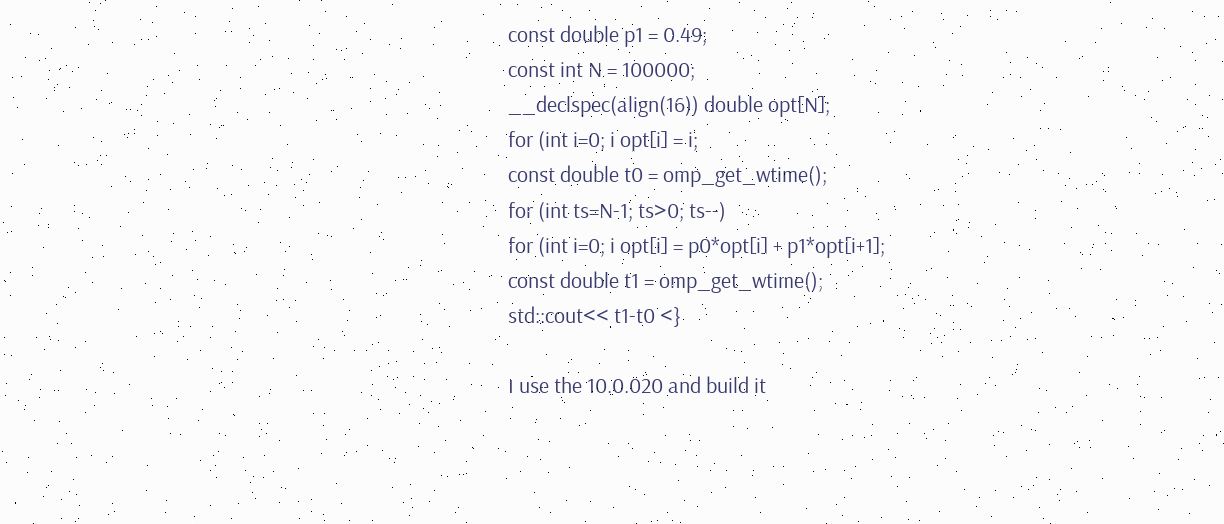const double p1 = 0.49;
const int N = 100000;
__declspec(align(16)) double opt[N];
for (int i=0; i opt[i] = i;
const double t0 = omp_get_wtime();
for (int ts=N-1; ts>0; ts--)
for (int i=0; i opt[i] = p0*opt[i] + p1*opt[i+1];
const double t1 = omp_get_wtime();
std::cout<< t1-t0 <}

I use the 10.0.020 and build it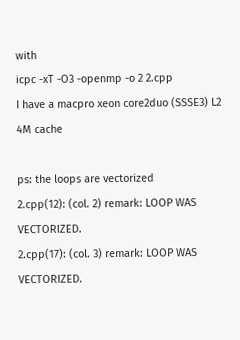with
icpc -xT -O3 -openmp -o 2 2.cpp
I have a macpro xeon core2duo (SSSE3) L2 4M cache

ps: the loops are vectorized
2.cpp(12): (col. 2) remark: LOOP WAS VECTORIZED.
2.cpp(17): (col. 3) remark: LOOP WAS VECTORIZED.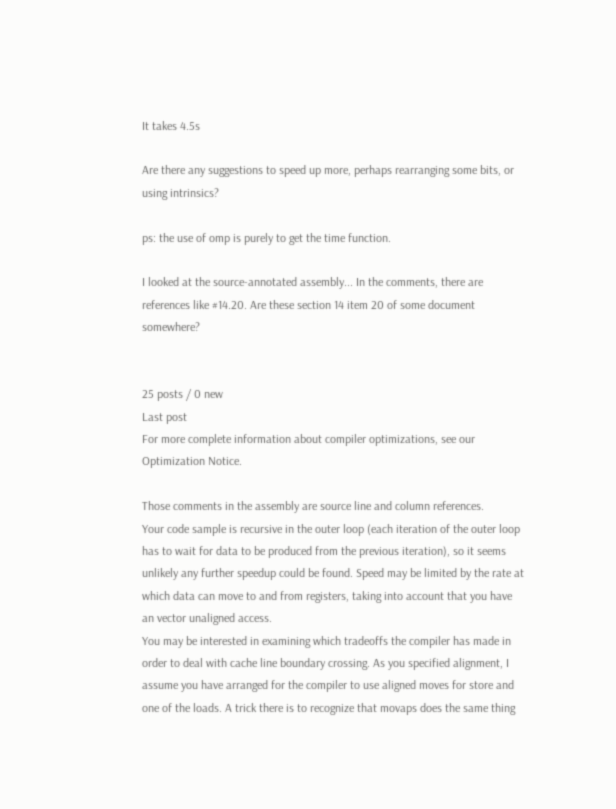It takes 4.5s

Are there any suggestions to speed up more, perhaps rearranging some bits, or using intrinsics?

ps: the use of omp is purely to get the time function.

I looked at the source-annotated assembly... In the comments, there are references like #14.20. Are these section 14 item 20 of some document somewhere?


25 posts / 0 new
Last post
For more complete information about compiler optimizations, see our Optimization Notice.

Those comments in the assembly are source line and column references.
Your code sample is recursive in the outer loop (each iteration of the outer loop has to wait for data to be produced from the previous iteration), so it seems unlikely any further speedup could be found. Speed may be limited by the rate at which data can move to and from registers, taking into account that you have an vector unaligned access.
You may be interested in examining which tradeoffs the compiler has made in order to deal with cache line boundary crossing. As you specified alignment, I assume you have arranged for the compiler to use aligned moves for store and one of the loads. A trick there is to recognize that movaps does the same thing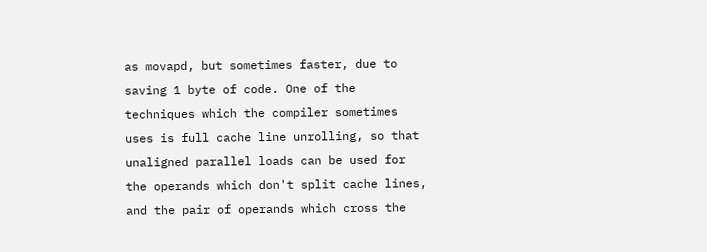as movapd, but sometimes faster, due to saving 1 byte of code. One of the techniques which the compiler sometimes uses is full cache line unrolling, so that unaligned parallel loads can be used for the operands which don't split cache lines, and the pair of operands which cross the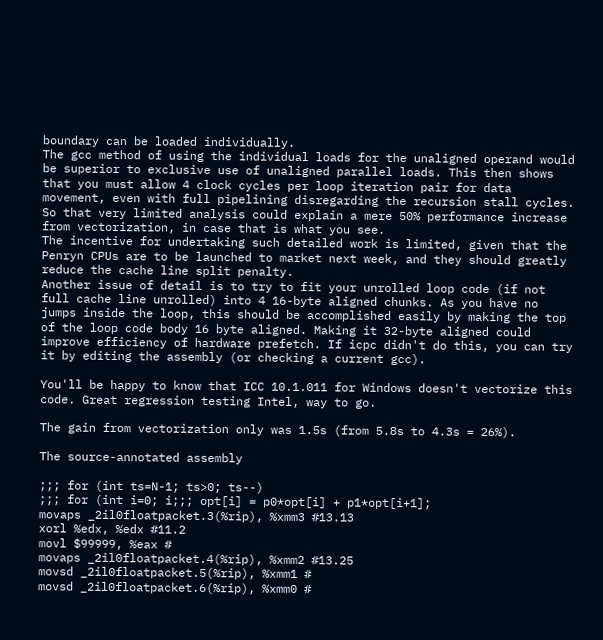boundary can be loaded individually.
The gcc method of using the individual loads for the unaligned operand would be superior to exclusive use of unaligned parallel loads. This then shows that you must allow 4 clock cycles per loop iteration pair for data movement, even with full pipelining disregarding the recursion stall cycles. So that very limited analysis could explain a mere 50% performance increase from vectorization, in case that is what you see.
The incentive for undertaking such detailed work is limited, given that the Penryn CPUs are to be launched to market next week, and they should greatly reduce the cache line split penalty.
Another issue of detail is to try to fit your unrolled loop code (if not full cache line unrolled) into 4 16-byte aligned chunks. As you have no jumps inside the loop, this should be accomplished easily by making the top of the loop code body 16 byte aligned. Making it 32-byte aligned could improve efficiency of hardware prefetch. If icpc didn't do this, you can try it by editing the assembly (or checking a current gcc).

You'll be happy to know that ICC 10.1.011 for Windows doesn't vectorize this code. Great regression testing Intel, way to go.

The gain from vectorization only was 1.5s (from 5.8s to 4.3s = 26%).

The source-annotated assembly

;;; for (int ts=N-1; ts>0; ts--)
;;; for (int i=0; i;;; opt[i] = p0*opt[i] + p1*opt[i+1];
movaps _2il0floatpacket.3(%rip), %xmm3 #13.13
xorl %edx, %edx #11.2
movl $99999, %eax #
movaps _2il0floatpacket.4(%rip), %xmm2 #13.25
movsd _2il0floatpacket.5(%rip), %xmm1 #
movsd _2il0floatpacket.6(%rip), %xmm0 #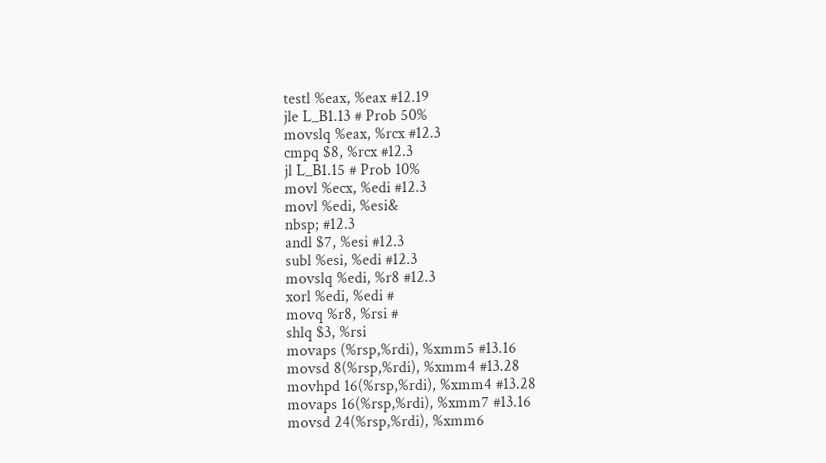testl %eax, %eax #12.19
jle L_B1.13 # Prob 50%
movslq %eax, %rcx #12.3
cmpq $8, %rcx #12.3
jl L_B1.15 # Prob 10%
movl %ecx, %edi #12.3
movl %edi, %esi&
nbsp; #12.3
andl $7, %esi #12.3
subl %esi, %edi #12.3
movslq %edi, %r8 #12.3
xorl %edi, %edi #
movq %r8, %rsi #
shlq $3, %rsi
movaps (%rsp,%rdi), %xmm5 #13.16
movsd 8(%rsp,%rdi), %xmm4 #13.28
movhpd 16(%rsp,%rdi), %xmm4 #13.28
movaps 16(%rsp,%rdi), %xmm7 #13.16
movsd 24(%rsp,%rdi), %xmm6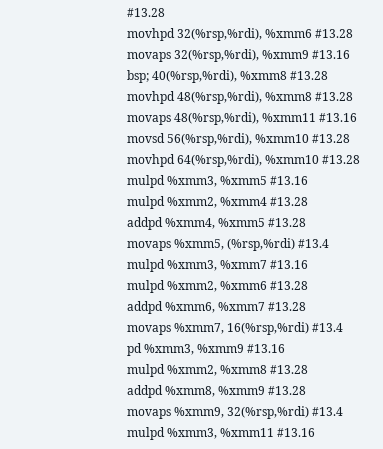#13.28
movhpd 32(%rsp,%rdi), %xmm6 #13.28
movaps 32(%rsp,%rdi), %xmm9 #13.16
bsp; 40(%rsp,%rdi), %xmm8 #13.28
movhpd 48(%rsp,%rdi), %xmm8 #13.28
movaps 48(%rsp,%rdi), %xmm11 #13.16
movsd 56(%rsp,%rdi), %xmm10 #13.28
movhpd 64(%rsp,%rdi), %xmm10 #13.28
mulpd %xmm3, %xmm5 #13.16
mulpd %xmm2, %xmm4 #13.28
addpd %xmm4, %xmm5 #13.28
movaps %xmm5, (%rsp,%rdi) #13.4
mulpd %xmm3, %xmm7 #13.16
mulpd %xmm2, %xmm6 #13.28
addpd %xmm6, %xmm7 #13.28
movaps %xmm7, 16(%rsp,%rdi) #13.4
pd %xmm3, %xmm9 #13.16
mulpd %xmm2, %xmm8 #13.28
addpd %xmm8, %xmm9 #13.28
movaps %xmm9, 32(%rsp,%rdi) #13.4
mulpd %xmm3, %xmm11 #13.16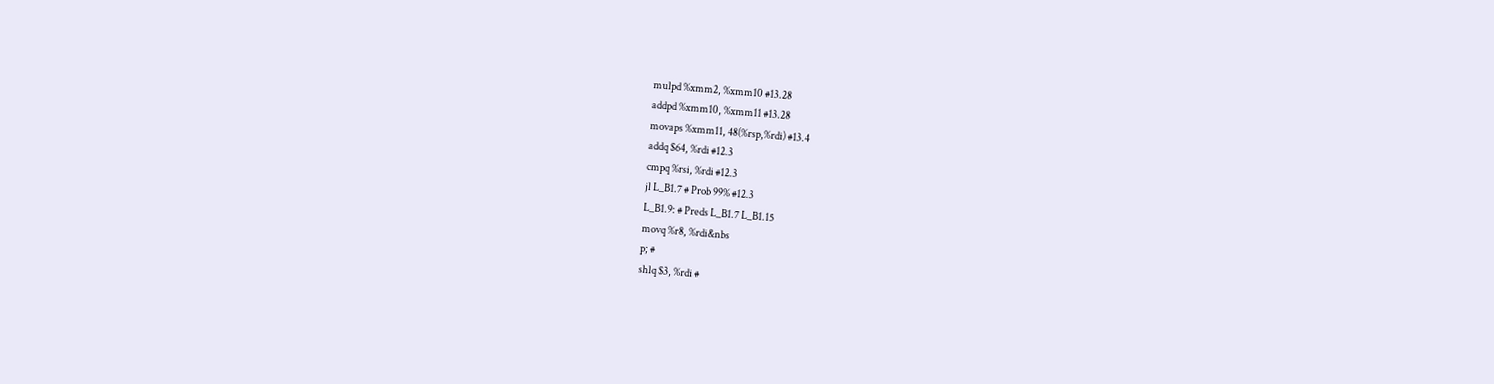mulpd %xmm2, %xmm10 #13.28
addpd %xmm10, %xmm11 #13.28
movaps %xmm11, 48(%rsp,%rdi) #13.4
addq $64, %rdi #12.3
cmpq %rsi, %rdi #12.3
jl L_B1.7 # Prob 99% #12.3
L_B1.9: # Preds L_B1.7 L_B1.15
movq %r8, %rdi&nbs
p; #
shlq $3, %rdi #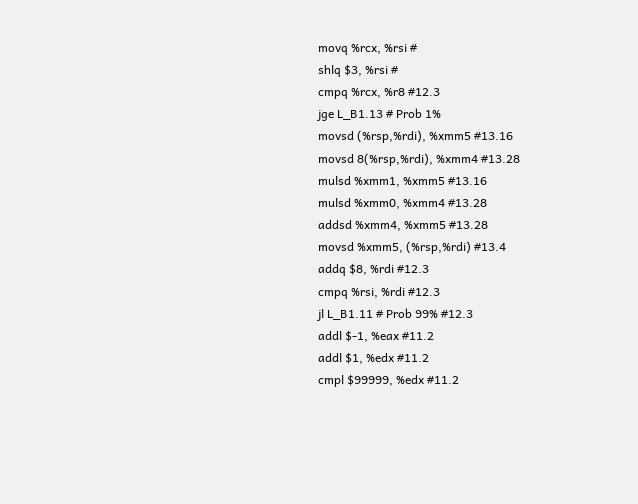movq %rcx, %rsi #
shlq $3, %rsi #
cmpq %rcx, %r8 #12.3
jge L_B1.13 # Prob 1%
movsd (%rsp,%rdi), %xmm5 #13.16
movsd 8(%rsp,%rdi), %xmm4 #13.28
mulsd %xmm1, %xmm5 #13.16
mulsd %xmm0, %xmm4 #13.28
addsd %xmm4, %xmm5 #13.28
movsd %xmm5, (%rsp,%rdi) #13.4
addq $8, %rdi #12.3
cmpq %rsi, %rdi #12.3
jl L_B1.11 # Prob 99% #12.3
addl $-1, %eax #11.2
addl $1, %edx #11.2
cmpl $99999, %edx #11.2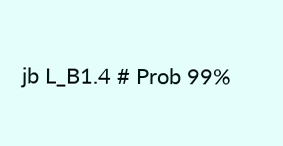jb L_B1.4 # Prob 99%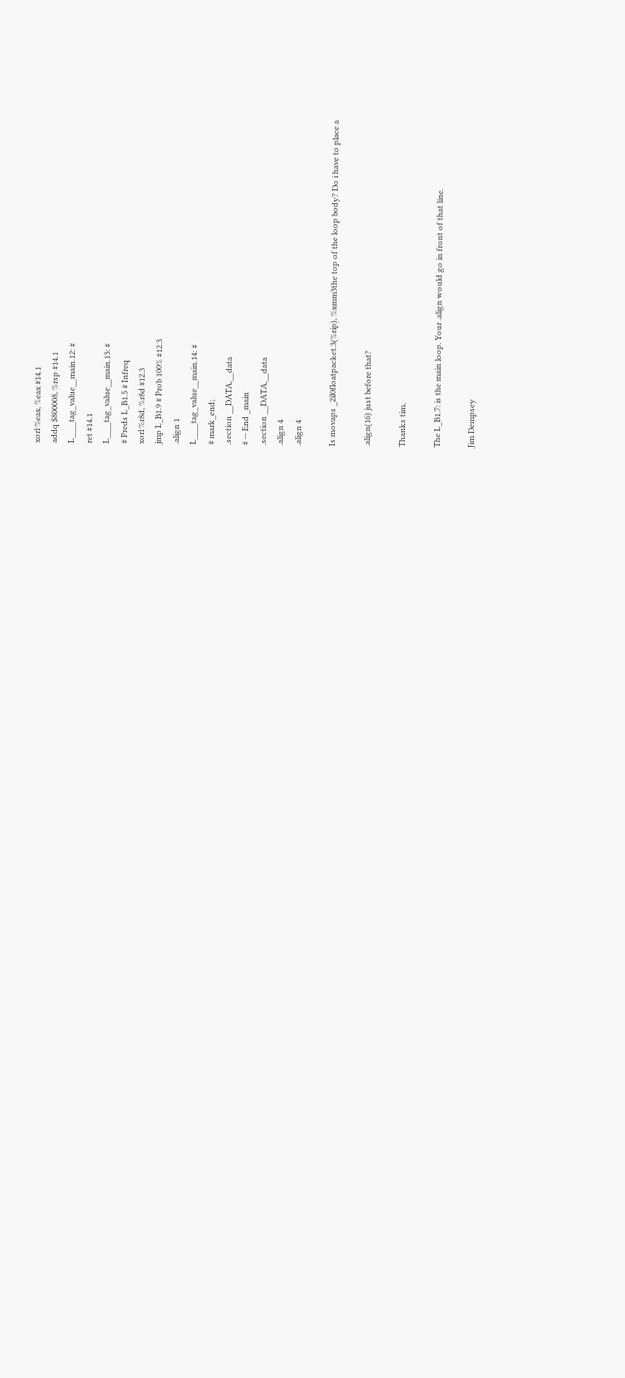xorl %eax, %eax #14.1
addq $800008, %rsp #14.1
L____tag_value__main.12: #
ret #14.1
L____tag_value__main.13: #
# Preds L_B1.5 # Infreq
xorl %r8d, %r8d #12.3
jmp L_B1.9 # Prob 100% #12.3
.align 1
L____tag_value__main.14: #
# mark_end;
.section __DATA,__data
# -- End _main
.section __DATA,__data
.align 4
.align 4

Is movaps _2il0floatpacket.3(%rip), %xmm3the top of the loop body? Do i have to place a

.align(16) just before that?

Thanks tim,

The L_B1.7: is the main loop. Your .align would go in front of that line.

Jim Dempsey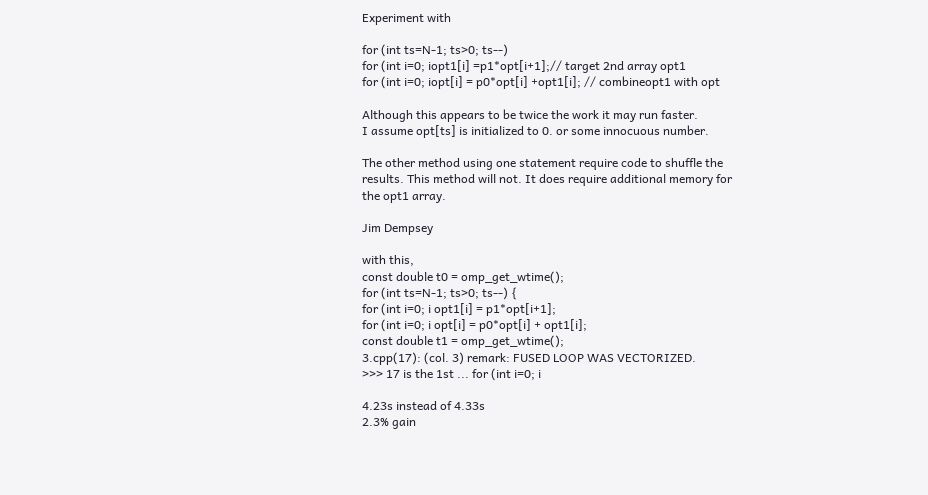Experiment with

for (int ts=N-1; ts>0; ts--)
for (int i=0; iopt1[i] =p1*opt[i+1];// target 2nd array opt1
for (int i=0; iopt[i] = p0*opt[i] +opt1[i]; // combineopt1 with opt

Although this appears to be twice the work it may run faster.
I assume opt[ts] is initialized to 0. or some innocuous number.

The other method using one statement require code to shuffle the results. This method will not. It does require additional memory for the opt1 array.

Jim Dempsey

with this,
const double t0 = omp_get_wtime();
for (int ts=N-1; ts>0; ts--) {
for (int i=0; i opt1[i] = p1*opt[i+1];
for (int i=0; i opt[i] = p0*opt[i] + opt1[i];
const double t1 = omp_get_wtime();
3.cpp(17): (col. 3) remark: FUSED LOOP WAS VECTORIZED.
>>> 17 is the 1st ... for (int i=0; i

4.23s instead of 4.33s
2.3% gain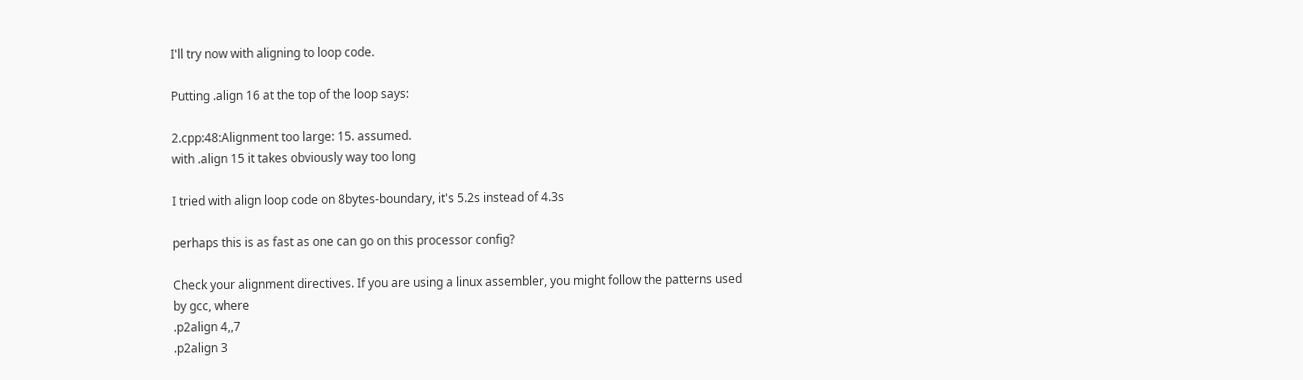I'll try now with aligning to loop code.

Putting .align 16 at the top of the loop says:

2.cpp:48:Alignment too large: 15. assumed.
with .align 15 it takes obviously way too long

I tried with align loop code on 8bytes-boundary, it's 5.2s instead of 4.3s

perhaps this is as fast as one can go on this processor config?

Check your alignment directives. If you are using a linux assembler, you might follow the patterns used by gcc, where
.p2align 4,,7
.p2align 3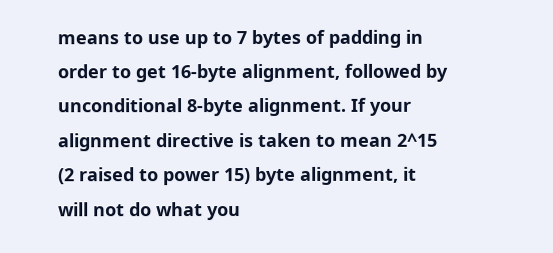means to use up to 7 bytes of padding in order to get 16-byte alignment, followed by unconditional 8-byte alignment. If your alignment directive is taken to mean 2^15 (2 raised to power 15) byte alignment, it will not do what you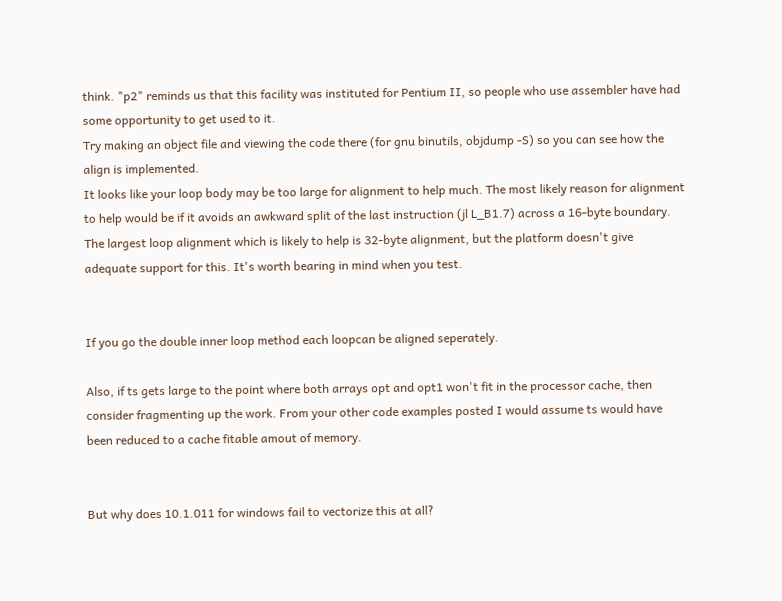think. "p2" reminds us that this facility was instituted for Pentium II, so people who use assembler have had some opportunity to get used to it.
Try making an object file and viewing the code there (for gnu binutils, objdump -S) so you can see how the align is implemented.
It looks like your loop body may be too large for alignment to help much. The most likely reason for alignment to help would be if it avoids an awkward split of the last instruction (jl L_B1.7) across a 16-byte boundary.
The largest loop alignment which is likely to help is 32-byte alignment, but the platform doesn't give adequate support for this. It's worth bearing in mind when you test.


If you go the double inner loop method each loopcan be aligned seperately.

Also, if ts gets large to the point where both arrays opt and opt1 won't fit in the processor cache, then consider fragmenting up the work. From your other code examples posted I would assume ts would have been reduced to a cache fitable amout of memory.


But why does 10.1.011 for windows fail to vectorize this at all?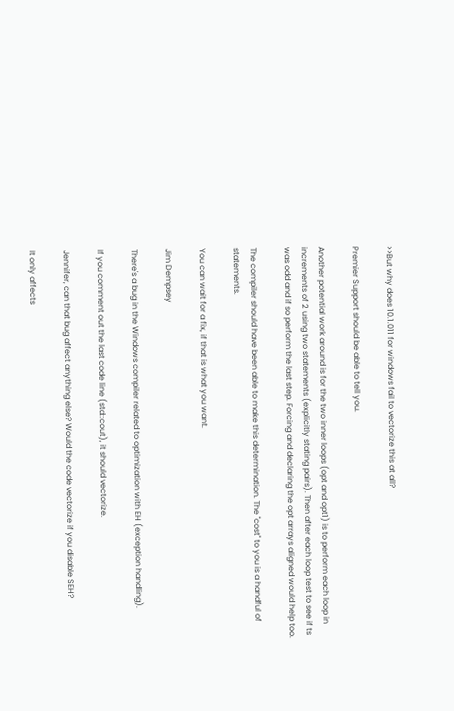>>But why does 10.1.011 for windows fail to vectorize this at all?

Premier Support should be able to tell you.

Another potential work around is for the two inner loops (opt and opt1) is to perform each loop in increments of 2 using two statements (explicitly stating pairs). Then after each loop test to see if ts was odd and if so perform the last step. Forcing and declaring the opt arrays aligned would help too.

The compiler should have been able to make this determination. The "cost" to you is a handful of statements.

You can wait for a fix, if that is what you want.

Jim Dempsey

There's a bug in the Windows compiler related to optimization with EH (exception handling).

If you comment out the last code line (std::cout), it should vectorize.

Jennifer, can that bug affect anything else? Would the code vectorize if you disable SEH?

It only affects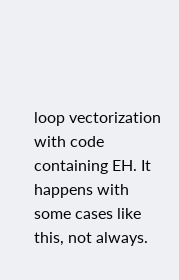loop vectorization with code containing EH. It happens with some cases like this, not always.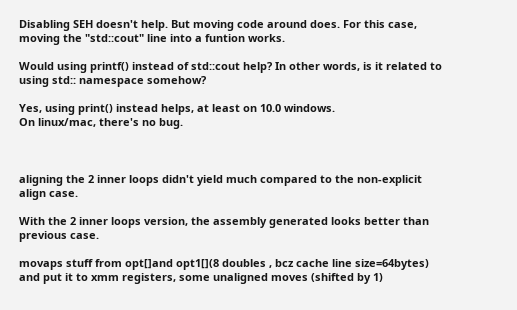Disabling SEH doesn't help. But moving code around does. For this case, moving the "std::cout" line into a funtion works.

Would using printf() instead of std::cout help? In other words, is it related to using std:: namespace somehow?

Yes, using print() instead helps, at least on 10.0 windows.
On linux/mac, there's no bug.



aligning the 2 inner loops didn't yield much compared to the non-explicit align case.

With the 2 inner loops version, the assembly generated looks better than previous case.

movaps stuff from opt[]and opt1[](8 doubles , bcz cache line size=64bytes) and put it to xmm registers, some unaligned moves (shifted by 1)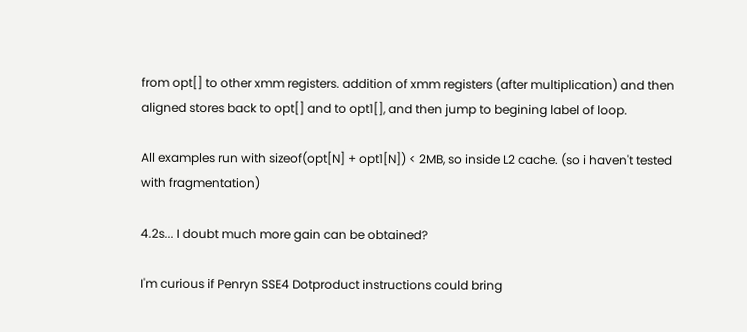from opt[] to other xmm registers. addition of xmm registers (after multiplication) and then aligned stores back to opt[] and to opt1[], and then jump to begining label of loop.

All examples run with sizeof(opt[N] + opt1[N]) < 2MB, so inside L2 cache. (so i haven't tested with fragmentation)

4.2s... I doubt much more gain can be obtained?

I'm curious if Penryn SSE4 Dotproduct instructions could bring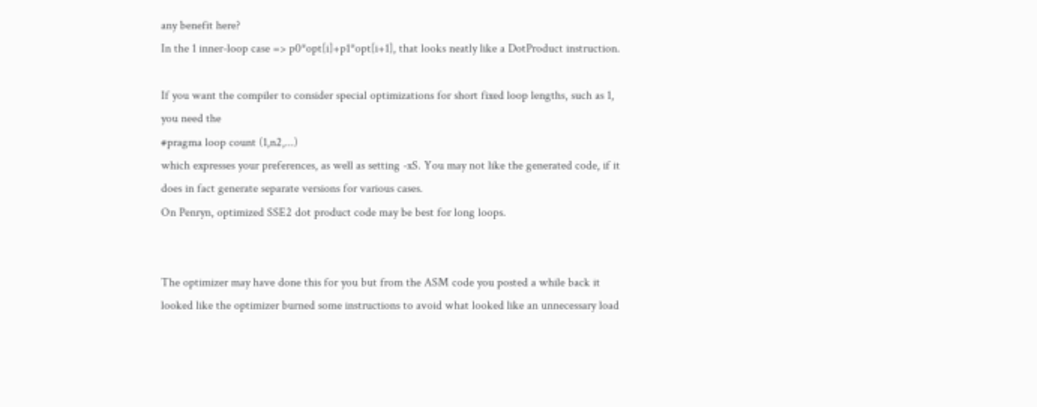any benefit here?
In the 1 inner-loop case => p0*opt[i]+p1*opt[i+1], that looks neatly like a DotProduct instruction.

If you want the compiler to consider special optimizations for short fixed loop lengths, such as 1, you need the
#pragma loop count (1,n2,...)
which expresses your preferences, as well as setting -xS. You may not like the generated code, if it does in fact generate separate versions for various cases.
On Penryn, optimized SSE2 dot product code may be best for long loops.


The optimizer may have done this for you but from the ASM code you posted a while back it looked like the optimizer burned some instructions to avoid what looked like an unnecessary load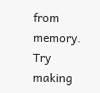from memory. Try making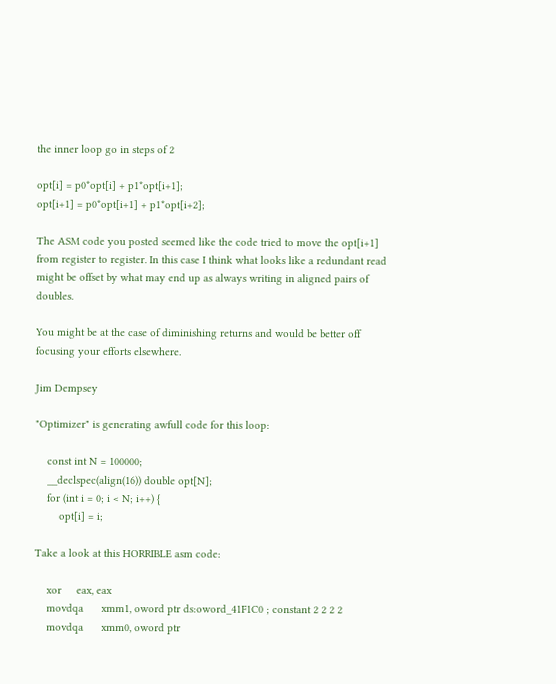the inner loop go in steps of 2

opt[i] = p0*opt[i] + p1*opt[i+1];
opt[i+1] = p0*opt[i+1] + p1*opt[i+2];

The ASM code you posted seemed like the code tried to move the opt[i+1] from register to register. In this case I think what looks like a redundant read might be offset by what may end up as always writing in aligned pairs of doubles.

You might be at the case of diminishing returns and would be better off focusing your efforts elsewhere.

Jim Dempsey

"Optimizer" is generating awfull code for this loop:

    const int N = 100000;
    __declspec(align(16)) double opt[N];
    for (int i = 0; i < N; i++) {
        opt[i] = i;

Take a look at this HORRIBLE asm code:

    xor     eax, eax
    movdqa      xmm1, oword ptr ds:oword_41F1C0 ; constant 2 2 2 2
    movdqa      xmm0, oword ptr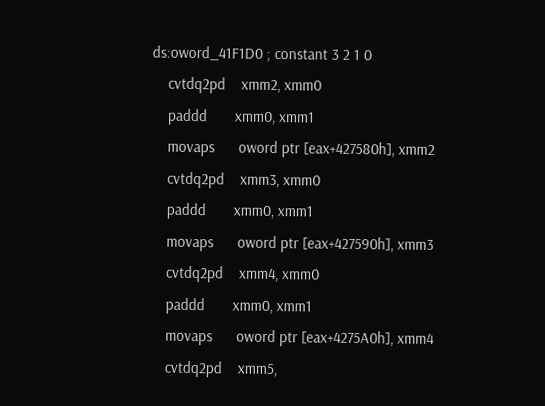ds:oword_41F1D0 ; constant 3 2 1 0
    cvtdq2pd    xmm2, xmm0
    paddd       xmm0, xmm1
    movaps      oword ptr [eax+427580h], xmm2
    cvtdq2pd    xmm3, xmm0
    paddd       xmm0, xmm1
    movaps      oword ptr [eax+427590h], xmm3
    cvtdq2pd    xmm4, xmm0
    paddd       xmm0, xmm1
    movaps      oword ptr [eax+4275A0h], xmm4
    cvtdq2pd    xmm5,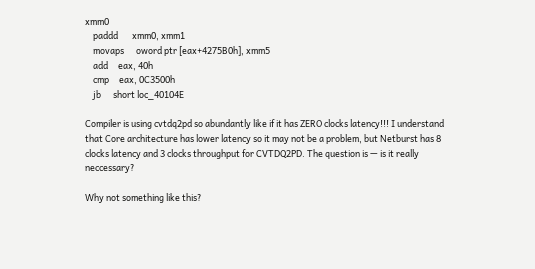xmm0
    paddd       xmm0, xmm1
    movaps      oword ptr [eax+4275B0h], xmm5
    add     eax, 40h
    cmp     eax, 0C3500h
    jb      short loc_40104E

Compiler is using cvtdq2pd so abundantly like if it has ZERO clocks latency!!! I understand that Core architecture has lower latency so it may not be a problem, but Netburst has 8 clocks latency and 3 clocks throughput for CVTDQ2PD. The question is — is it really neccessary?

Why not something like this?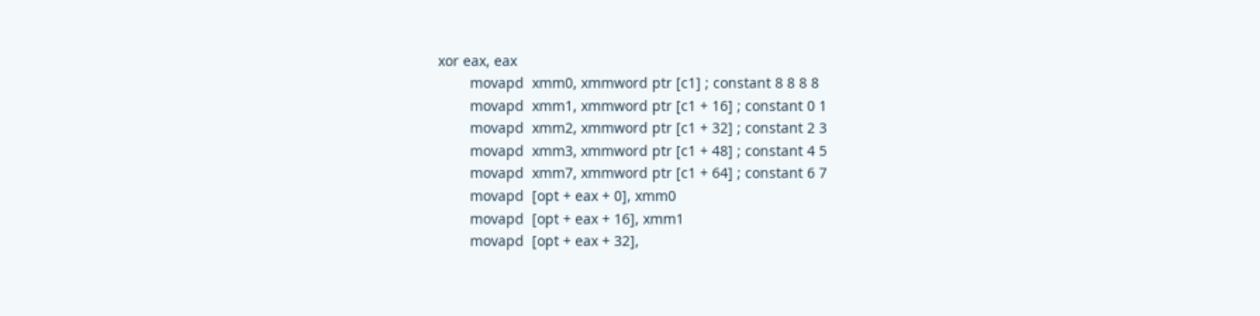xor eax, eax
        movapd  xmm0, xmmword ptr [c1] ; constant 8 8 8 8
        movapd  xmm1, xmmword ptr [c1 + 16] ; constant 0 1
        movapd  xmm2, xmmword ptr [c1 + 32] ; constant 2 3
        movapd  xmm3, xmmword ptr [c1 + 48] ; constant 4 5
        movapd  xmm7, xmmword ptr [c1 + 64] ; constant 6 7
        movapd  [opt + eax + 0], xmm0
        movapd  [opt + eax + 16], xmm1
        movapd  [opt + eax + 32],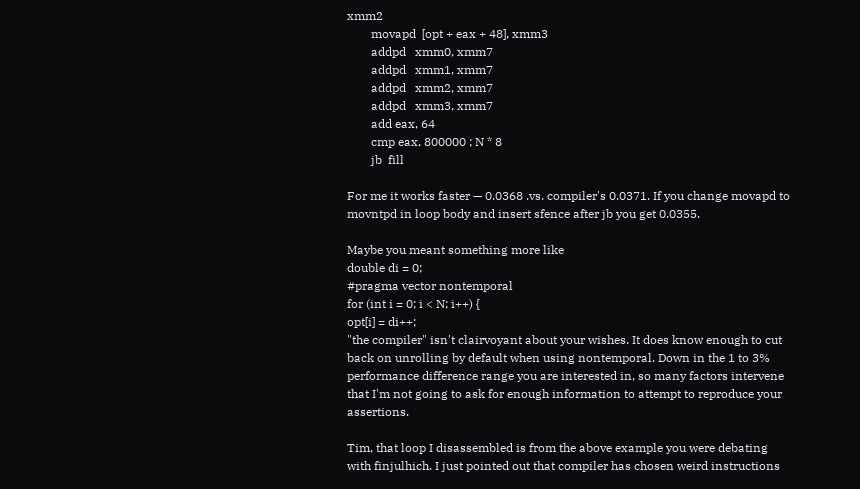xmm2
        movapd  [opt + eax + 48], xmm3
        addpd   xmm0, xmm7
        addpd   xmm1, xmm7
        addpd   xmm2, xmm7
        addpd   xmm3, xmm7
        add eax, 64
        cmp eax, 800000 ; N * 8
        jb  fill

For me it works faster — 0.0368 .vs. compiler's 0.0371. If you change movapd to movntpd in loop body and insert sfence after jb you get 0.0355.

Maybe you meant something more like
double di = 0;
#pragma vector nontemporal
for (int i = 0; i < N; i++) {
opt[i] = di++;
"the compiler" isn't clairvoyant about your wishes. It does know enough to cut back on unrolling by default when using nontemporal. Down in the 1 to 3% performance difference range you are interested in, so many factors intervene that I'm not going to ask for enough information to attempt to reproduce your assertions.

Tim, that loop I disassembled is from the above example you were debating with finjulhich. I just pointed out that compiler has chosen weird instructions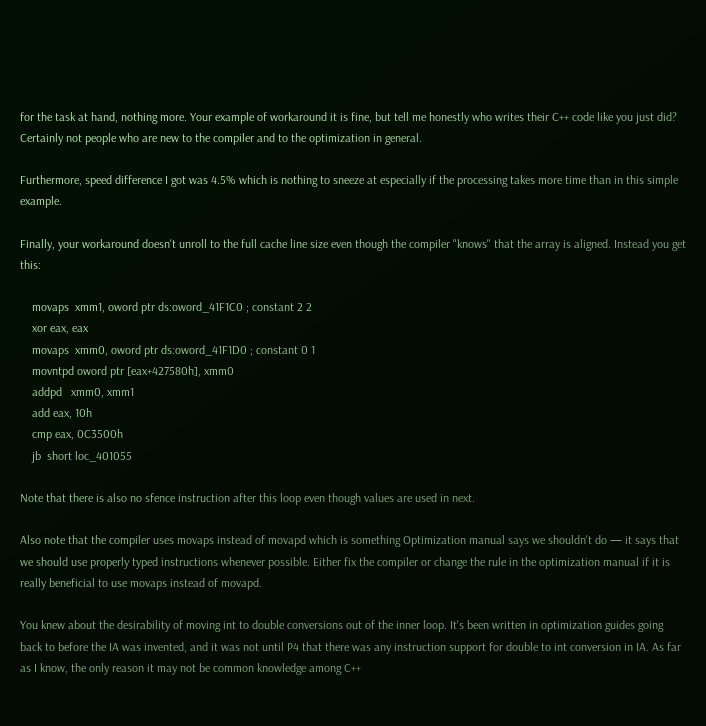for the task at hand, nothing more. Your example of workaround it is fine, but tell me honestly who writes their C++ code like you just did? Certainly not people who are new to the compiler and to the optimization in general.

Furthermore, speed difference I got was 4.5% which is nothing to sneeze at especially if the processing takes more time than in this simple example.

Finally, your workaround doesn't unroll to the full cache line size even though the compiler "knows" that the array is aligned. Instead you get this:

    movaps  xmm1, oword ptr ds:oword_41F1C0 ; constant 2 2
    xor eax, eax
    movaps  xmm0, oword ptr ds:oword_41F1D0 ; constant 0 1
    movntpd oword ptr [eax+427580h], xmm0
    addpd   xmm0, xmm1
    add eax, 10h
    cmp eax, 0C3500h
    jb  short loc_401055

Note that there is also no sfence instruction after this loop even though values are used in next.

Also note that the compiler uses movaps instead of movapd which is something Optimization manual says we shouldn't do — it says that we should use properly typed instructions whenever possible. Either fix the compiler or change the rule in the optimization manual if it is really beneficial to use movaps instead of movapd.

You knew about the desirability of moving int to double conversions out of the inner loop. It's been written in optimization guides going back to before the IA was invented, and it was not until P4 that there was any instruction support for double to int conversion in IA. As far as I know, the only reason it may not be common knowledge among C++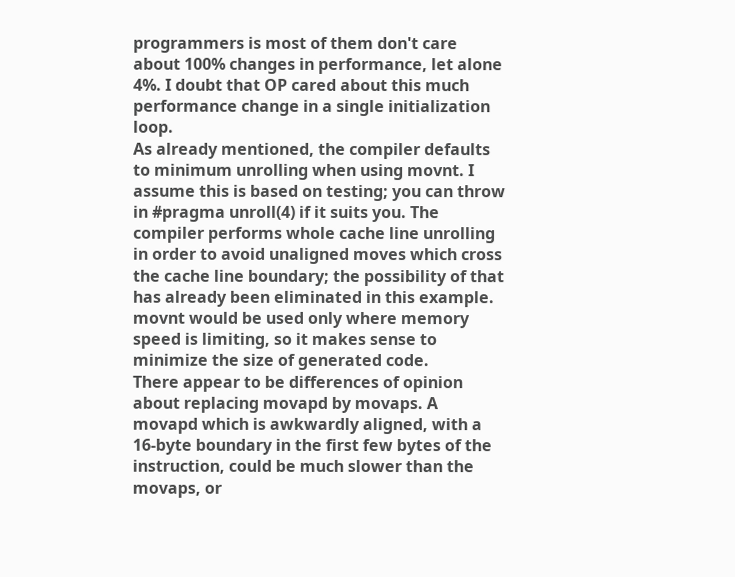programmers is most of them don't care about 100% changes in performance, let alone 4%. I doubt that OP cared about this much performance change in a single initialization loop.
As already mentioned, the compiler defaults to minimum unrolling when using movnt. I assume this is based on testing; you can throw in #pragma unroll(4) if it suits you. The compiler performs whole cache line unrolling in order to avoid unaligned moves which cross the cache line boundary; the possibility of that has already been eliminated in this example. movnt would be used only where memory speed is limiting, so it makes sense to minimize the size of generated code.
There appear to be differences of opinion about replacing movapd by movaps. A movapd which is awkwardly aligned, with a 16-byte boundary in the first few bytes of the instruction, could be much slower than the movaps, or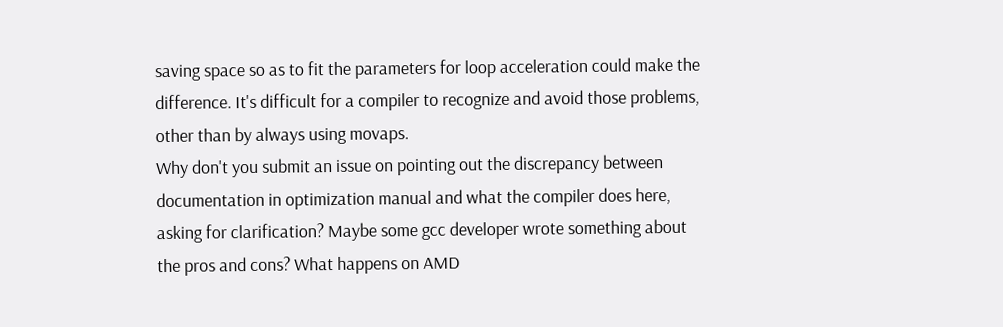saving space so as to fit the parameters for loop acceleration could make the difference. It's difficult for a compiler to recognize and avoid those problems, other than by always using movaps.
Why don't you submit an issue on pointing out the discrepancy between documentation in optimization manual and what the compiler does here, asking for clarification? Maybe some gcc developer wrote something about the pros and cons? What happens on AMD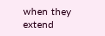when they extend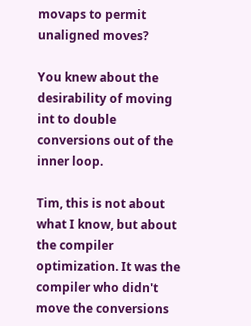movaps to permit unaligned moves?

You knew about the desirability of moving int to double conversions out of the inner loop.

Tim, this is not about what I know, but about the compiler optimization. It was the compiler who didn't move the conversions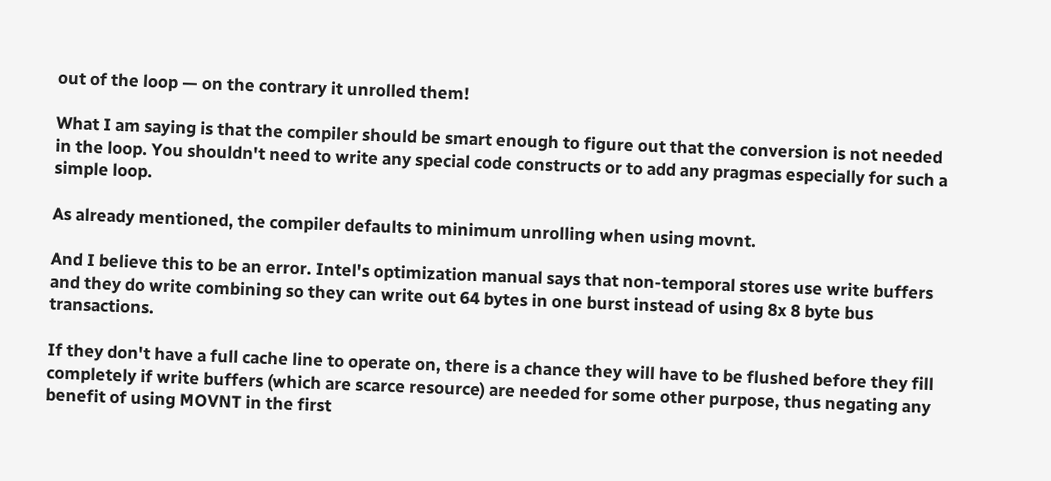out of the loop — on the contrary it unrolled them!

What I am saying is that the compiler should be smart enough to figure out that the conversion is not needed in the loop. You shouldn't need to write any special code constructs or to add any pragmas especially for such a simple loop.

As already mentioned, the compiler defaults to minimum unrolling when using movnt.

And I believe this to be an error. Intel's optimization manual says that non-temporal stores use write buffers and they do write combining so they can write out 64 bytes in one burst instead of using 8x 8 byte bus transactions.

If they don't have a full cache line to operate on, there is a chance they will have to be flushed before they fill completely if write buffers (which are scarce resource) are needed for some other purpose, thus negating any benefit of using MOVNT in the first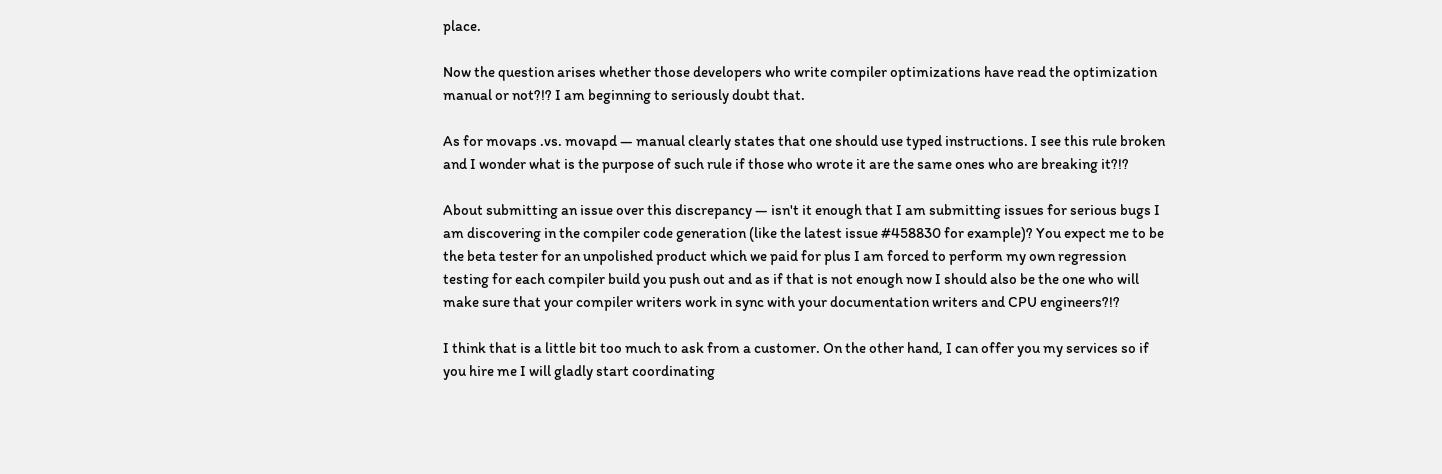place.

Now the question arises whether those developers who write compiler optimizations have read the optimization manual or not?!? I am beginning to seriously doubt that.

As for movaps .vs. movapd — manual clearly states that one should use typed instructions. I see this rule broken and I wonder what is the purpose of such rule if those who wrote it are the same ones who are breaking it?!?

About submitting an issue over this discrepancy — isn't it enough that I am submitting issues for serious bugs I am discovering in the compiler code generation (like the latest issue #458830 for example)? You expect me to be the beta tester for an unpolished product which we paid for plus I am forced to perform my own regression testing for each compiler build you push out and as if that is not enough now I should also be the one who will make sure that your compiler writers work in sync with your documentation writers and CPU engineers?!?

I think that is a little bit too much to ask from a customer. On the other hand, I can offer you my services so if you hire me I will gladly start coordinating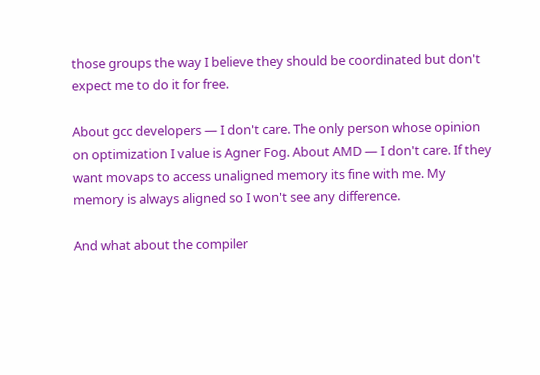those groups the way I believe they should be coordinated but don't expect me to do it for free.

About gcc developers — I don't care. The only person whose opinion on optimization I value is Agner Fog. About AMD — I don't care. If they want movaps to access unaligned memory its fine with me. My memory is always aligned so I won't see any difference.

And what about the compiler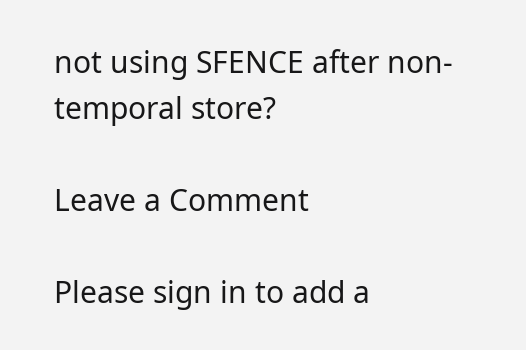not using SFENCE after non-temporal store?

Leave a Comment

Please sign in to add a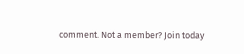comment. Not a member? Join today